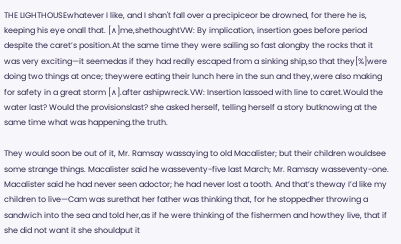THE LIGHTHOUSEwhatever I like, and I shan't fall over a precipiceor be drowned, for there he is, keeping his eye onall that. [∧]me,shethoughtVW: By implication, insertion goes before period despite the caret’s position.At the same time they were sailing so fast alongby the rocks that it was very exciting—it seemedas if they had really escaped from a sinking ship,so that they[%]were doing two things at once; theywere eating their lunch here in the sun and they,were also making for safety in a great storm [∧].after ashipwreck.VW: Insertion lassoed with line to caret.Would the water last? Would the provisionslast? she asked herself, telling herself a story butknowing at the same time what was happening.the truth.

They would soon be out of it, Mr. Ramsay wassaying to old Macalister; but their children wouldsee some strange things. Macalister said he wasseventy-five last March; Mr. Ramsay wasseventy-one. Macalister said he had never seen adoctor; he had never lost a tooth. And that’s theway I’d like my children to live—Cam was surethat her father was thinking that, for he stoppedher throwing a sandwich into the sea and told her,as if he were thinking of the fishermen and howthey live, that if she did not want it she shouldput it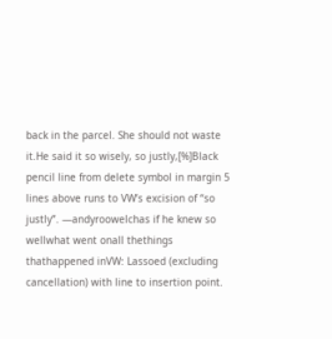back in the parcel. She should not waste it.He said it so wisely, so justly,[%]Black pencil line from delete symbol in margin 5 lines above runs to VW’s excision of “so justly”. —andyroowelchas if he knew so wellwhat went onall thethings thathappened inVW: Lassoed (excluding cancellation) with line to insertion point.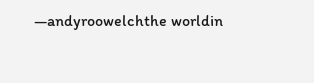—andyroowelchthe worldin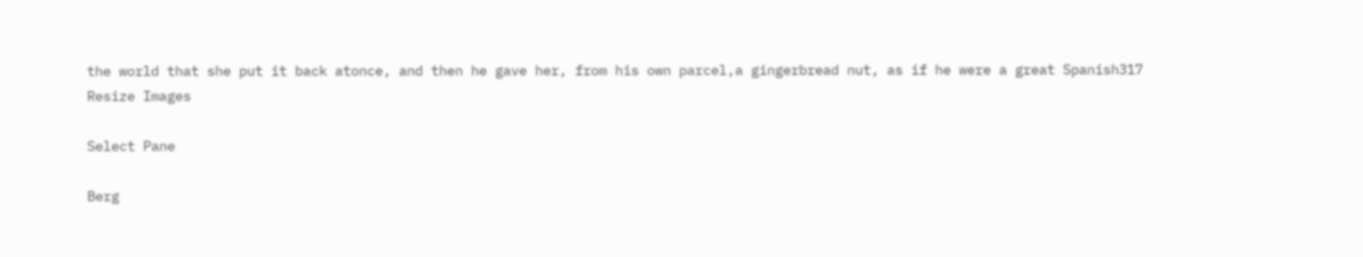the world that she put it back atonce, and then he gave her, from his own parcel,a gingerbread nut, as if he were a great Spanish317
Resize Images

Select Pane

Berg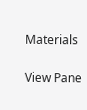Materials

View Pane